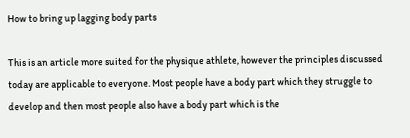How to bring up lagging body parts

This is an article more suited for the physique athlete, however the principles discussed today are applicable to everyone. Most people have a body part which they struggle to develop and then most people also have a body part which is the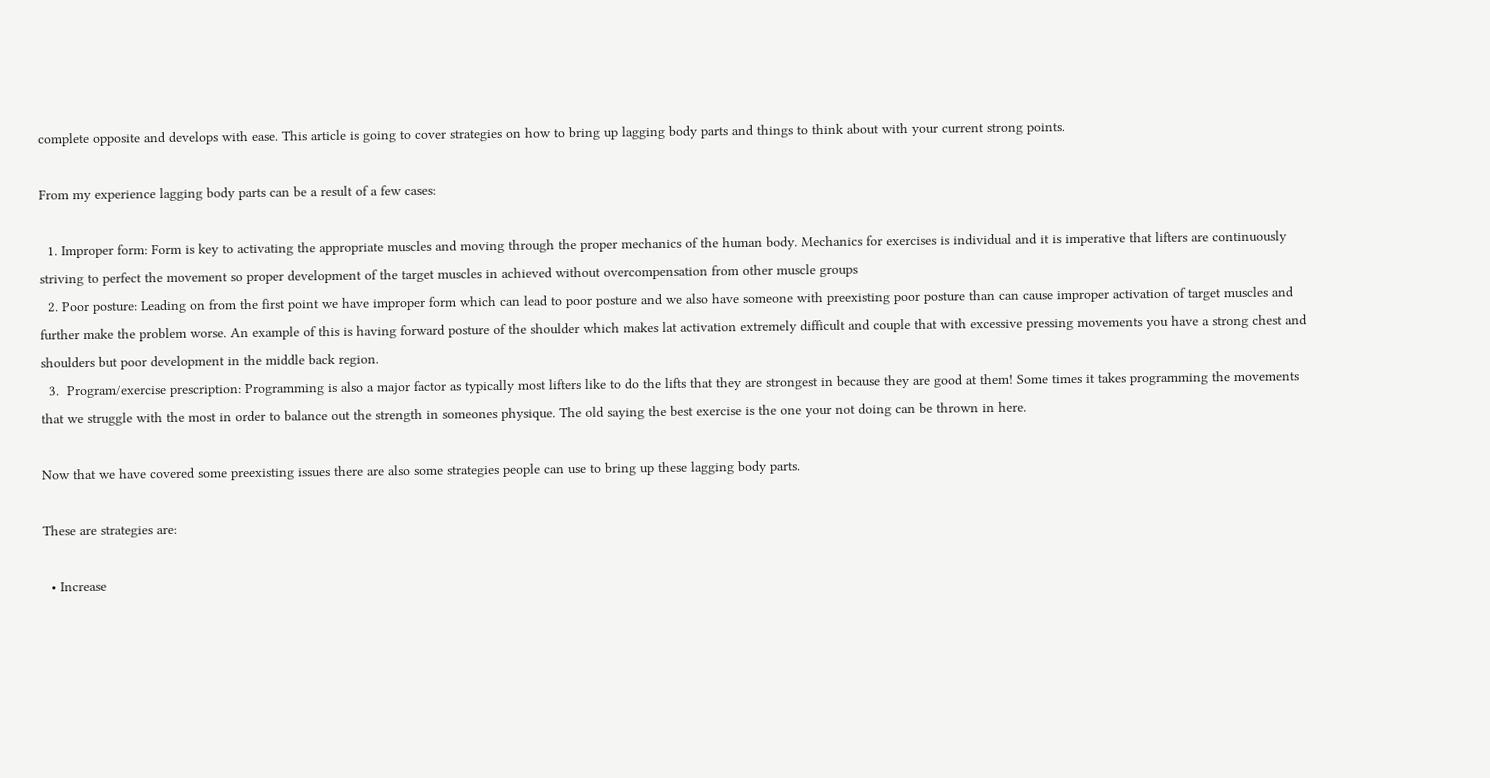complete opposite and develops with ease. This article is going to cover strategies on how to bring up lagging body parts and things to think about with your current strong points.

From my experience lagging body parts can be a result of a few cases:

  1. Improper form: Form is key to activating the appropriate muscles and moving through the proper mechanics of the human body. Mechanics for exercises is individual and it is imperative that lifters are continuously striving to perfect the movement so proper development of the target muscles in achieved without overcompensation from other muscle groups
  2. Poor posture: Leading on from the first point we have improper form which can lead to poor posture and we also have someone with preexisting poor posture than can cause improper activation of target muscles and further make the problem worse. An example of this is having forward posture of the shoulder which makes lat activation extremely difficult and couple that with excessive pressing movements you have a strong chest and shoulders but poor development in the middle back region.
  3.  Program/exercise prescription: Programming is also a major factor as typically most lifters like to do the lifts that they are strongest in because they are good at them! Some times it takes programming the movements that we struggle with the most in order to balance out the strength in someones physique. The old saying the best exercise is the one your not doing can be thrown in here.

Now that we have covered some preexisting issues there are also some strategies people can use to bring up these lagging body parts.

These are strategies are:

  • Increase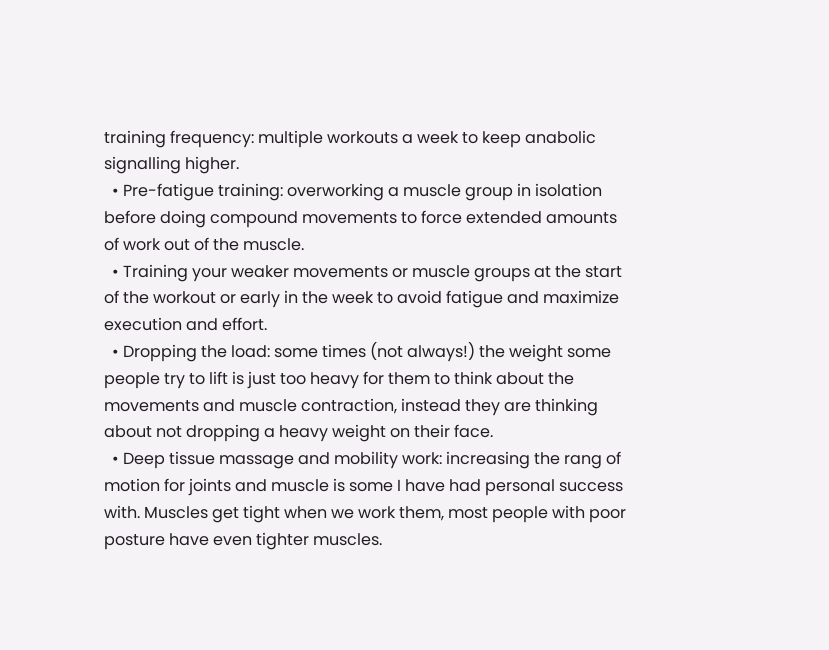training frequency: multiple workouts a week to keep anabolic signalling higher.
  • Pre-fatigue training: overworking a muscle group in isolation before doing compound movements to force extended amounts of work out of the muscle.
  • Training your weaker movements or muscle groups at the start of the workout or early in the week to avoid fatigue and maximize execution and effort.
  • Dropping the load: some times (not always!) the weight some people try to lift is just too heavy for them to think about the movements and muscle contraction, instead they are thinking about not dropping a heavy weight on their face.
  • Deep tissue massage and mobility work: increasing the rang of motion for joints and muscle is some I have had personal success with. Muscles get tight when we work them, most people with poor posture have even tighter muscles.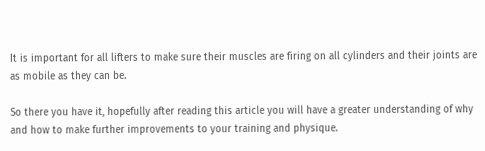It is important for all lifters to make sure their muscles are firing on all cylinders and their joints are as mobile as they can be.

So there you have it, hopefully after reading this article you will have a greater understanding of why and how to make further improvements to your training and physique.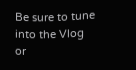Be sure to tune into the Vlog or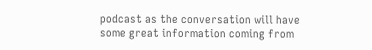podcast as the conversation will have some great information coming from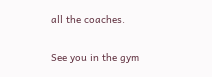all the coaches.

See you in the gym